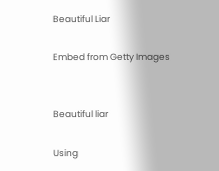Beautiful Liar

Embed from Getty Images


Beautiful liar

Using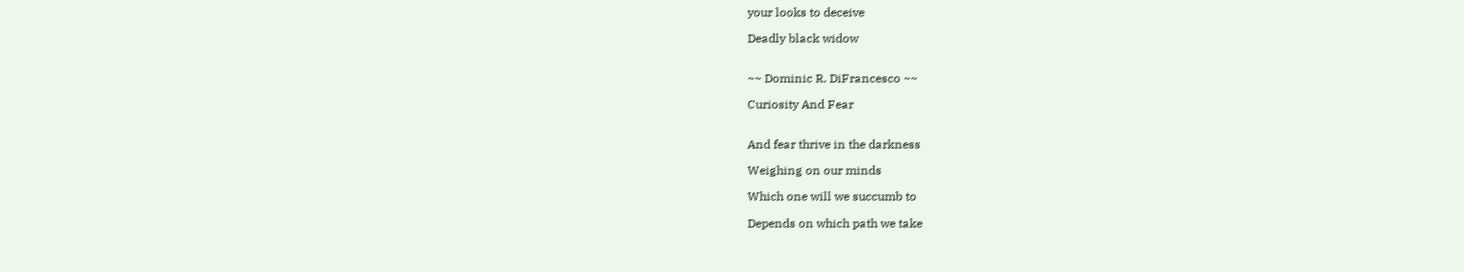your looks to deceive

Deadly black widow


~~ Dominic R. DiFrancesco ~~

Curiosity And Fear


And fear thrive in the darkness

Weighing on our minds

Which one will we succumb to

Depends on which path we take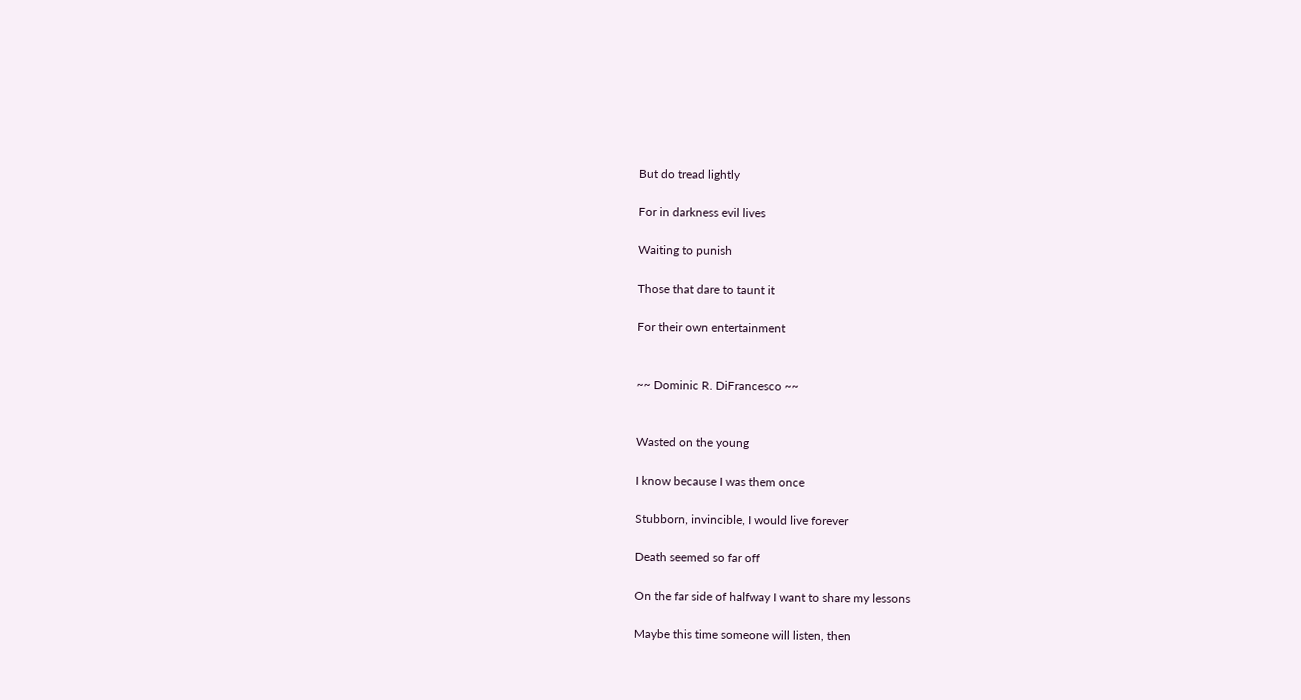But do tread lightly

For in darkness evil lives

Waiting to punish

Those that dare to taunt it

For their own entertainment


~~ Dominic R. DiFrancesco ~~


Wasted on the young

I know because I was them once

Stubborn, invincible, I would live forever

Death seemed so far off

On the far side of halfway I want to share my lessons

Maybe this time someone will listen, then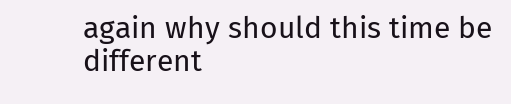again why should this time be different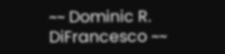~~ Dominic R. DiFrancesco ~~